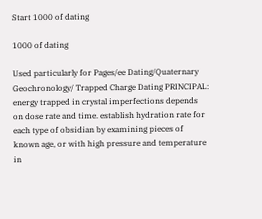Start 1000 of dating

1000 of dating

Used particularly for Pages/ee Dating/Quaternary Geochronology/ Trapped Charge Dating PRINCIPAL: energy trapped in crystal imperfections depends on dose rate and time. establish hydration rate for each type of obsidian by examining pieces of known age, or with high pressure and temperature in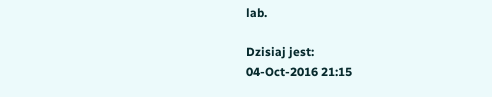lab.

Dzisiaj jest:
04-Oct-2016 21:15